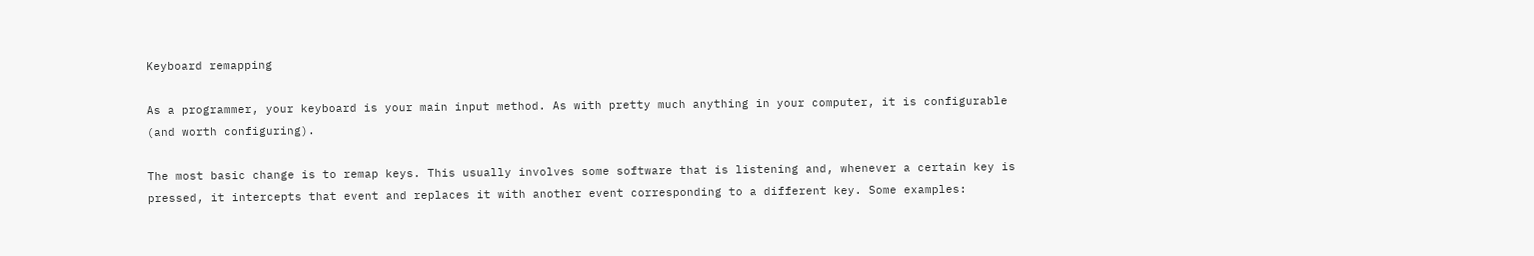Keyboard remapping

As a programmer, your keyboard is your main input method. As with pretty much anything in your computer, it is configurable (and worth configuring).

The most basic change is to remap keys. This usually involves some software that is listening and, whenever a certain key is pressed, it intercepts that event and replaces it with another event corresponding to a different key. Some examples: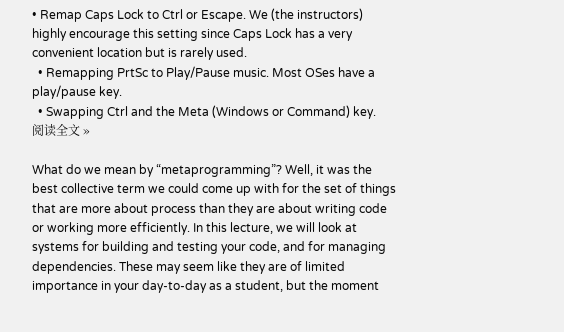• Remap Caps Lock to Ctrl or Escape. We (the instructors) highly encourage this setting since Caps Lock has a very convenient location but is rarely used.
  • Remapping PrtSc to Play/Pause music. Most OSes have a play/pause key.
  • Swapping Ctrl and the Meta (Windows or Command) key.
阅读全文 »

What do we mean by “metaprogramming”? Well, it was the best collective term we could come up with for the set of things that are more about process than they are about writing code or working more efficiently. In this lecture, we will look at systems for building and testing your code, and for managing dependencies. These may seem like they are of limited importance in your day-to-day as a student, but the moment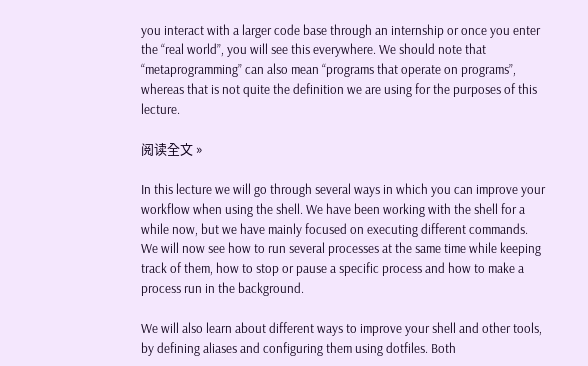you interact with a larger code base through an internship or once you enter the “real world”, you will see this everywhere. We should note that “metaprogramming” can also mean “programs that operate on programs”, whereas that is not quite the definition we are using for the purposes of this lecture.

阅读全文 »

In this lecture we will go through several ways in which you can improve your workflow when using the shell. We have been working with the shell for a while now, but we have mainly focused on executing different commands. We will now see how to run several processes at the same time while keeping track of them, how to stop or pause a specific process and how to make a process run in the background.

We will also learn about different ways to improve your shell and other tools, by defining aliases and configuring them using dotfiles. Both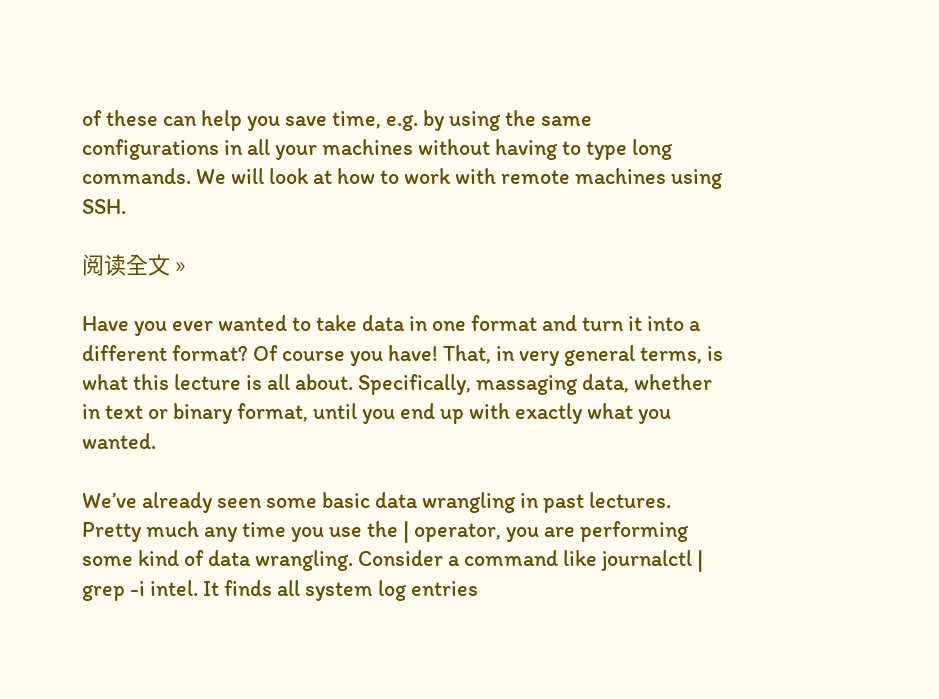of these can help you save time, e.g. by using the same configurations in all your machines without having to type long commands. We will look at how to work with remote machines using SSH.

阅读全文 »

Have you ever wanted to take data in one format and turn it into a different format? Of course you have! That, in very general terms, is what this lecture is all about. Specifically, massaging data, whether in text or binary format, until you end up with exactly what you wanted.

We’ve already seen some basic data wrangling in past lectures. Pretty much any time you use the | operator, you are performing some kind of data wrangling. Consider a command like journalctl | grep -i intel. It finds all system log entries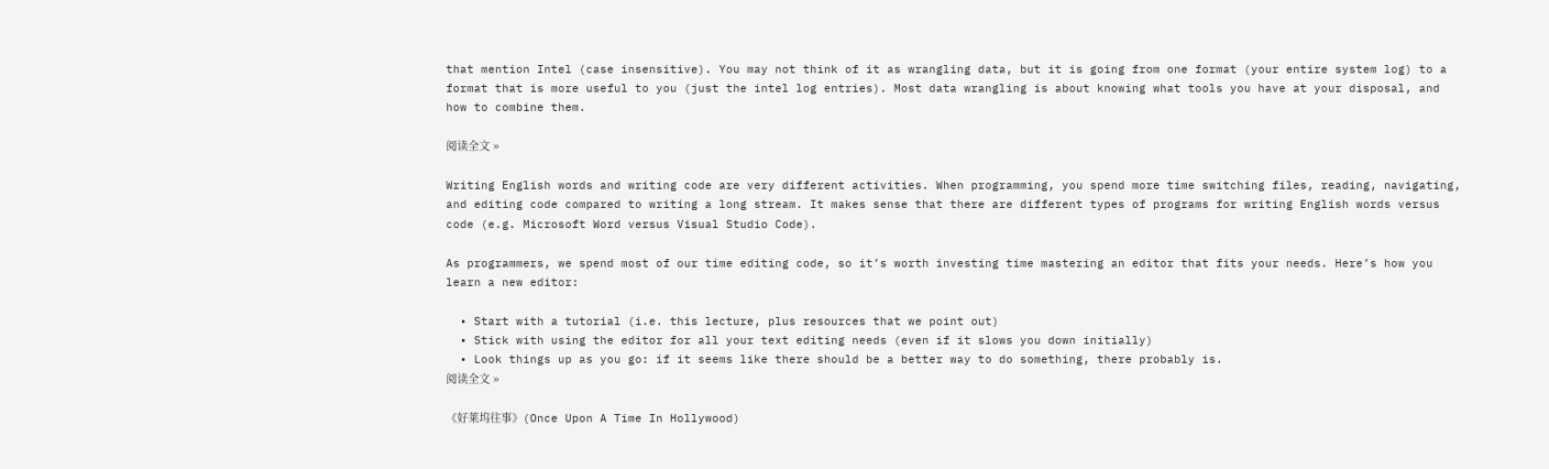that mention Intel (case insensitive). You may not think of it as wrangling data, but it is going from one format (your entire system log) to a format that is more useful to you (just the intel log entries). Most data wrangling is about knowing what tools you have at your disposal, and how to combine them.

阅读全文 »

Writing English words and writing code are very different activities. When programming, you spend more time switching files, reading, navigating, and editing code compared to writing a long stream. It makes sense that there are different types of programs for writing English words versus code (e.g. Microsoft Word versus Visual Studio Code).

As programmers, we spend most of our time editing code, so it’s worth investing time mastering an editor that fits your needs. Here’s how you learn a new editor:

  • Start with a tutorial (i.e. this lecture, plus resources that we point out)
  • Stick with using the editor for all your text editing needs (even if it slows you down initially)
  • Look things up as you go: if it seems like there should be a better way to do something, there probably is.
阅读全文 »

《好莱坞往事》(Once Upon A Time In Hollywood)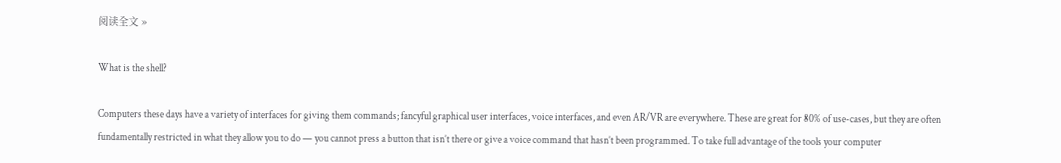阅读全文 »

What is the shell?

Computers these days have a variety of interfaces for giving them commands; fancyful graphical user interfaces, voice interfaces, and even AR/VR are everywhere. These are great for 80% of use-cases, but they are often fundamentally restricted in what they allow you to do — you cannot press a button that isn’t there or give a voice command that hasn’t been programmed. To take full advantage of the tools your computer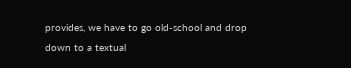provides, we have to go old-school and drop down to a textual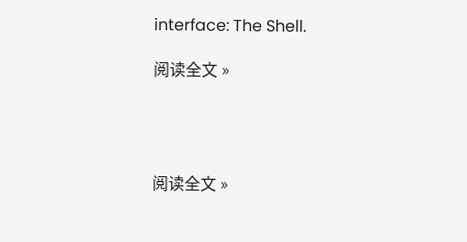interface: The Shell.

阅读全文 »




阅读全文 »